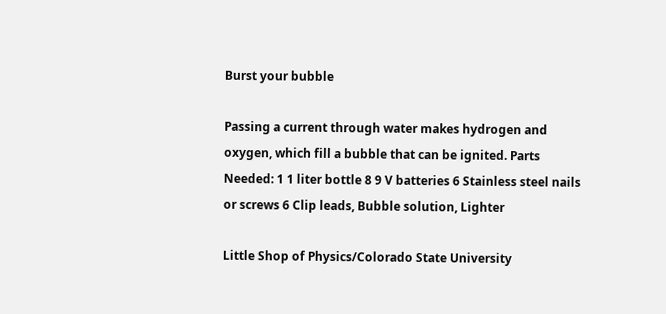Burst your bubble

Passing a current through water makes hydrogen and oxygen, which fill a bubble that can be ignited. Parts Needed: 1 1 liter bottle 8 9 V batteries 6 Stainless steel nails or screws 6 Clip leads, Bubble solution, Lighter

Little Shop of Physics/Colorado State University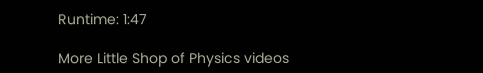Runtime: 1:47

More Little Shop of Physics videos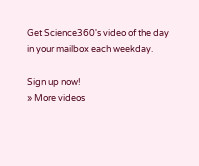Get Science360's video of the day in your mailbox each weekday.

Sign up now!
» More videos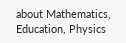about Mathematics, Education, Physics